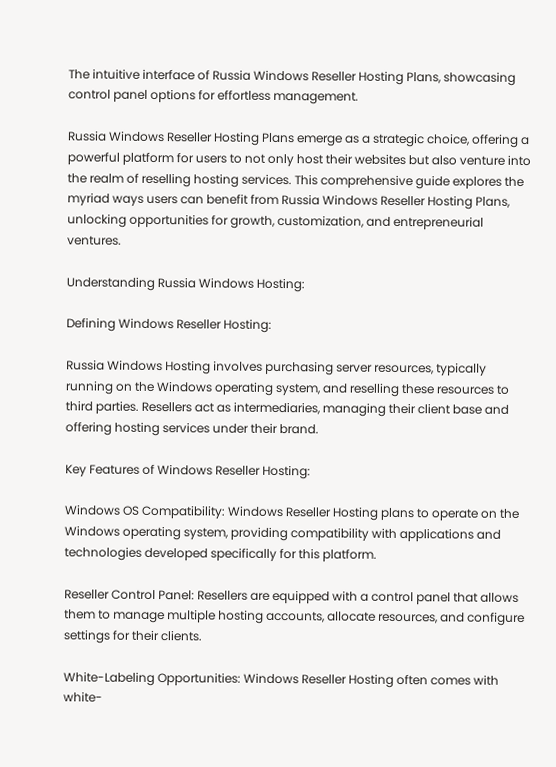The intuitive interface of Russia Windows Reseller Hosting Plans, showcasing control panel options for effortless management.

Russia Windows Reseller Hosting Plans emerge as a strategic choice, offering a powerful platform for users to not only host their websites but also venture into the realm of reselling hosting services. This comprehensive guide explores the myriad ways users can benefit from Russia Windows Reseller Hosting Plans, unlocking opportunities for growth, customization, and entrepreneurial ventures.

Understanding Russia Windows Hosting:

Defining Windows Reseller Hosting:

Russia Windows Hosting involves purchasing server resources, typically running on the Windows operating system, and reselling these resources to third parties. Resellers act as intermediaries, managing their client base and offering hosting services under their brand.

Key Features of Windows Reseller Hosting:

Windows OS Compatibility: Windows Reseller Hosting plans to operate on the Windows operating system, providing compatibility with applications and technologies developed specifically for this platform.

Reseller Control Panel: Resellers are equipped with a control panel that allows them to manage multiple hosting accounts, allocate resources, and configure settings for their clients.

White-Labeling Opportunities: Windows Reseller Hosting often comes with white-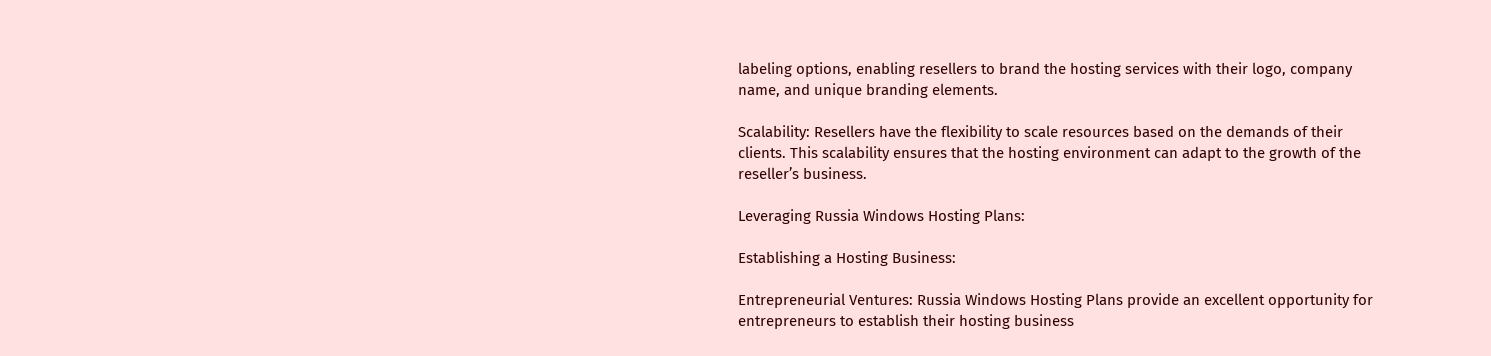labeling options, enabling resellers to brand the hosting services with their logo, company name, and unique branding elements.

Scalability: Resellers have the flexibility to scale resources based on the demands of their clients. This scalability ensures that the hosting environment can adapt to the growth of the reseller’s business.

Leveraging Russia Windows Hosting Plans:

Establishing a Hosting Business:

Entrepreneurial Ventures: Russia Windows Hosting Plans provide an excellent opportunity for entrepreneurs to establish their hosting business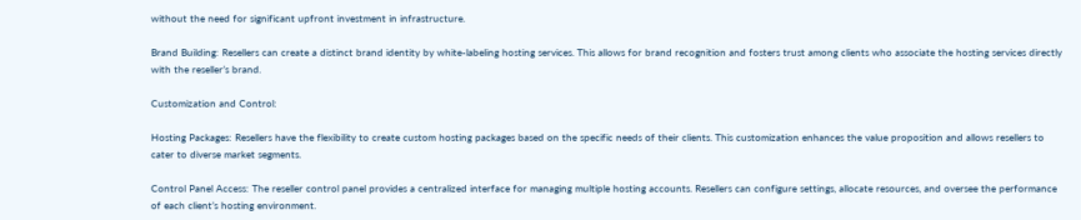without the need for significant upfront investment in infrastructure.

Brand Building: Resellers can create a distinct brand identity by white-labeling hosting services. This allows for brand recognition and fosters trust among clients who associate the hosting services directly with the reseller’s brand.

Customization and Control:

Hosting Packages: Resellers have the flexibility to create custom hosting packages based on the specific needs of their clients. This customization enhances the value proposition and allows resellers to cater to diverse market segments.

Control Panel Access: The reseller control panel provides a centralized interface for managing multiple hosting accounts. Resellers can configure settings, allocate resources, and oversee the performance of each client’s hosting environment.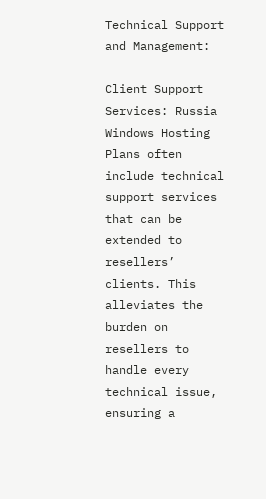Technical Support and Management:

Client Support Services: Russia Windows Hosting Plans often include technical support services that can be extended to resellers’ clients. This alleviates the burden on resellers to handle every technical issue, ensuring a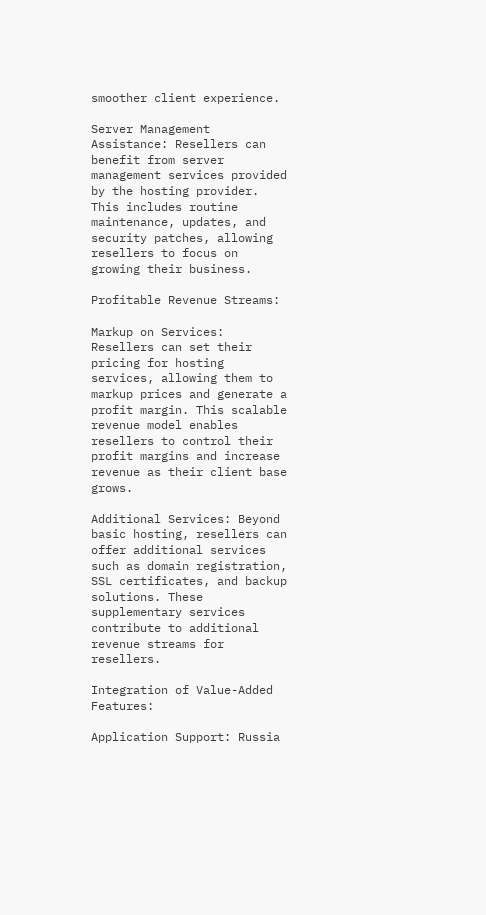smoother client experience.

Server Management Assistance: Resellers can benefit from server management services provided by the hosting provider. This includes routine maintenance, updates, and security patches, allowing resellers to focus on growing their business.

Profitable Revenue Streams:

Markup on Services: Resellers can set their pricing for hosting services, allowing them to markup prices and generate a profit margin. This scalable revenue model enables resellers to control their profit margins and increase revenue as their client base grows.

Additional Services: Beyond basic hosting, resellers can offer additional services such as domain registration, SSL certificates, and backup solutions. These supplementary services contribute to additional revenue streams for resellers.

Integration of Value-Added Features:

Application Support: Russia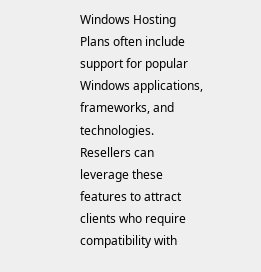Windows Hosting Plans often include support for popular Windows applications, frameworks, and technologies. Resellers can leverage these features to attract clients who require compatibility with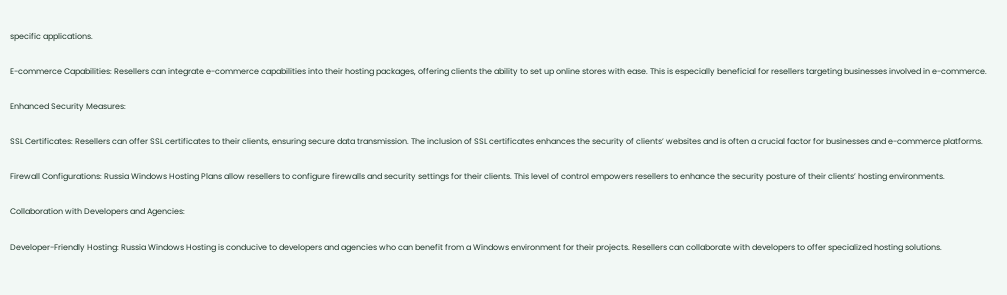specific applications.

E-commerce Capabilities: Resellers can integrate e-commerce capabilities into their hosting packages, offering clients the ability to set up online stores with ease. This is especially beneficial for resellers targeting businesses involved in e-commerce.

Enhanced Security Measures:

SSL Certificates: Resellers can offer SSL certificates to their clients, ensuring secure data transmission. The inclusion of SSL certificates enhances the security of clients’ websites and is often a crucial factor for businesses and e-commerce platforms.

Firewall Configurations: Russia Windows Hosting Plans allow resellers to configure firewalls and security settings for their clients. This level of control empowers resellers to enhance the security posture of their clients’ hosting environments.

Collaboration with Developers and Agencies:

Developer-Friendly Hosting: Russia Windows Hosting is conducive to developers and agencies who can benefit from a Windows environment for their projects. Resellers can collaborate with developers to offer specialized hosting solutions.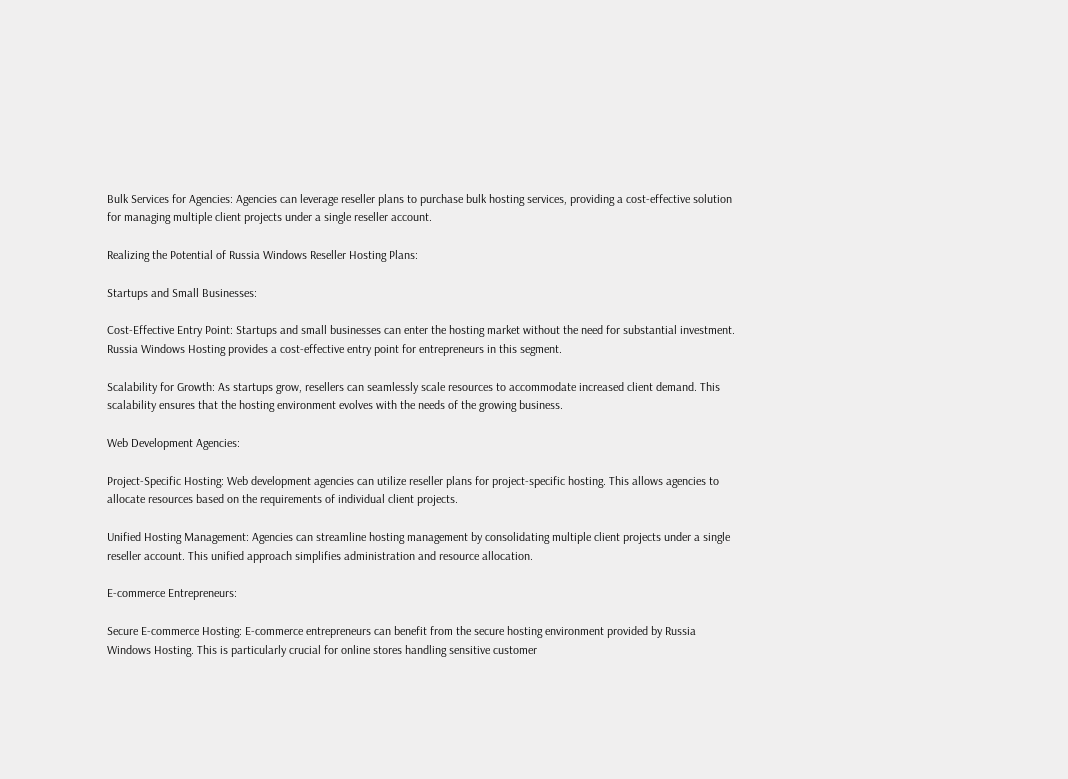Bulk Services for Agencies: Agencies can leverage reseller plans to purchase bulk hosting services, providing a cost-effective solution for managing multiple client projects under a single reseller account.

Realizing the Potential of Russia Windows Reseller Hosting Plans:

Startups and Small Businesses:

Cost-Effective Entry Point: Startups and small businesses can enter the hosting market without the need for substantial investment. Russia Windows Hosting provides a cost-effective entry point for entrepreneurs in this segment.

Scalability for Growth: As startups grow, resellers can seamlessly scale resources to accommodate increased client demand. This scalability ensures that the hosting environment evolves with the needs of the growing business.

Web Development Agencies:

Project-Specific Hosting: Web development agencies can utilize reseller plans for project-specific hosting. This allows agencies to allocate resources based on the requirements of individual client projects.

Unified Hosting Management: Agencies can streamline hosting management by consolidating multiple client projects under a single reseller account. This unified approach simplifies administration and resource allocation.

E-commerce Entrepreneurs:

Secure E-commerce Hosting: E-commerce entrepreneurs can benefit from the secure hosting environment provided by Russia Windows Hosting. This is particularly crucial for online stores handling sensitive customer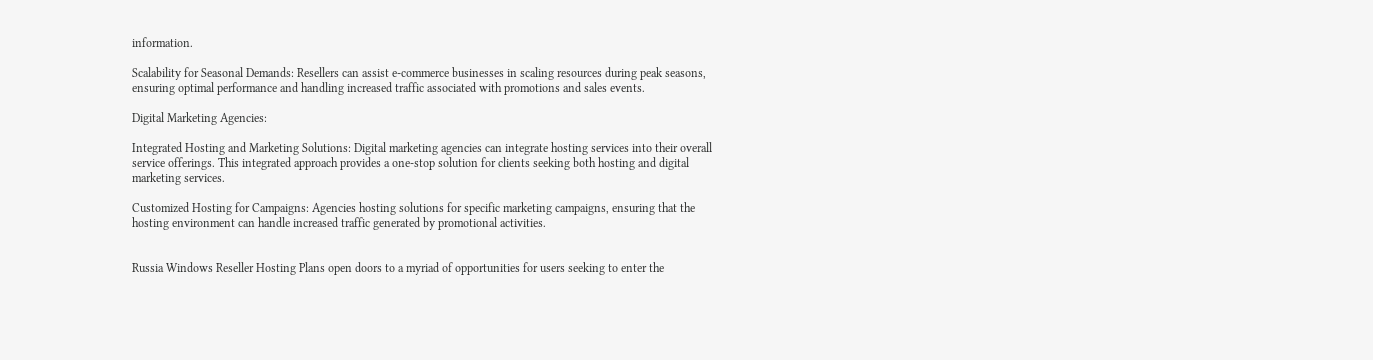information.

Scalability for Seasonal Demands: Resellers can assist e-commerce businesses in scaling resources during peak seasons, ensuring optimal performance and handling increased traffic associated with promotions and sales events.

Digital Marketing Agencies:

Integrated Hosting and Marketing Solutions: Digital marketing agencies can integrate hosting services into their overall service offerings. This integrated approach provides a one-stop solution for clients seeking both hosting and digital marketing services.

Customized Hosting for Campaigns: Agencies hosting solutions for specific marketing campaigns, ensuring that the hosting environment can handle increased traffic generated by promotional activities.


Russia Windows Reseller Hosting Plans open doors to a myriad of opportunities for users seeking to enter the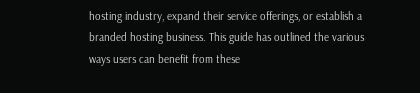hosting industry, expand their service offerings, or establish a branded hosting business. This guide has outlined the various ways users can benefit from these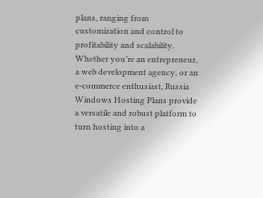plans, ranging from customization and control to profitability and scalability. Whether you’re an entrepreneur, a web development agency, or an e-commerce enthusiast, Russia Windows Hosting Plans provide a versatile and robust platform to turn hosting into a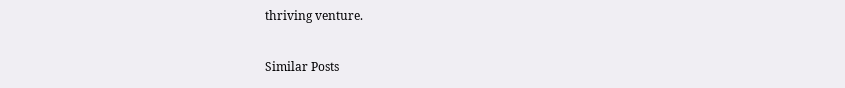thriving venture.

Similar Posts